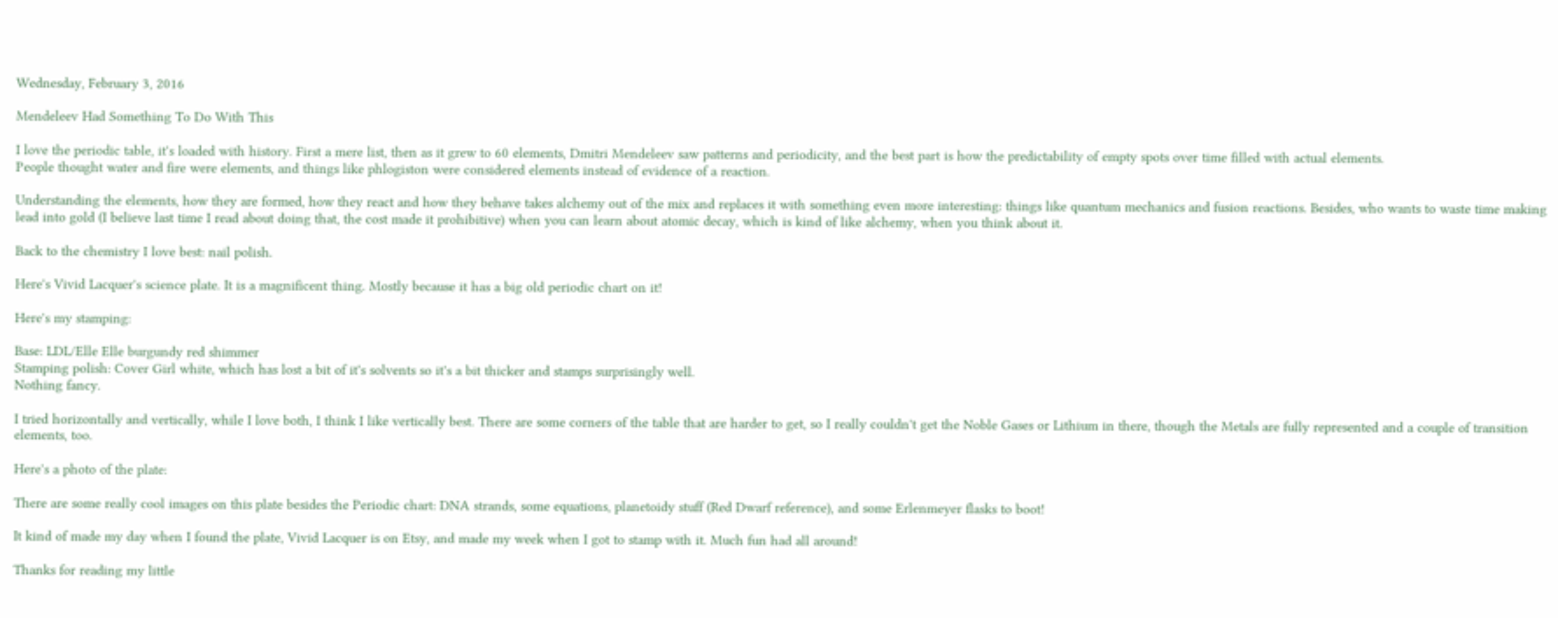Wednesday, February 3, 2016

Mendeleev Had Something To Do With This

I love the periodic table, it's loaded with history. First a mere list, then as it grew to 60 elements, Dmitri Mendeleev saw patterns and periodicity, and the best part is how the predictability of empty spots over time filled with actual elements.
People thought water and fire were elements, and things like phlogiston were considered elements instead of evidence of a reaction.

Understanding the elements, how they are formed, how they react and how they behave takes alchemy out of the mix and replaces it with something even more interesting: things like quantum mechanics and fusion reactions. Besides, who wants to waste time making lead into gold (I believe last time I read about doing that, the cost made it prohibitive) when you can learn about atomic decay, which is kind of like alchemy, when you think about it.

Back to the chemistry I love best: nail polish.

Here's Vivid Lacquer's science plate. It is a magnificent thing. Mostly because it has a big old periodic chart on it!

Here's my stamping:

Base: LDL/Elle Elle burgundy red shimmer
Stamping polish: Cover Girl white, which has lost a bit of it's solvents so it's a bit thicker and stamps surprisingly well.
Nothing fancy.

I tried horizontally and vertically, while I love both, I think I like vertically best. There are some corners of the table that are harder to get, so I really couldn't get the Noble Gases or Lithium in there, though the Metals are fully represented and a couple of transition elements, too.

Here's a photo of the plate:

There are some really cool images on this plate besides the Periodic chart: DNA strands, some equations, planetoidy stuff (Red Dwarf reference), and some Erlenmeyer flasks to boot!

It kind of made my day when I found the plate, Vivid Lacquer is on Etsy, and made my week when I got to stamp with it. Much fun had all around!

Thanks for reading my little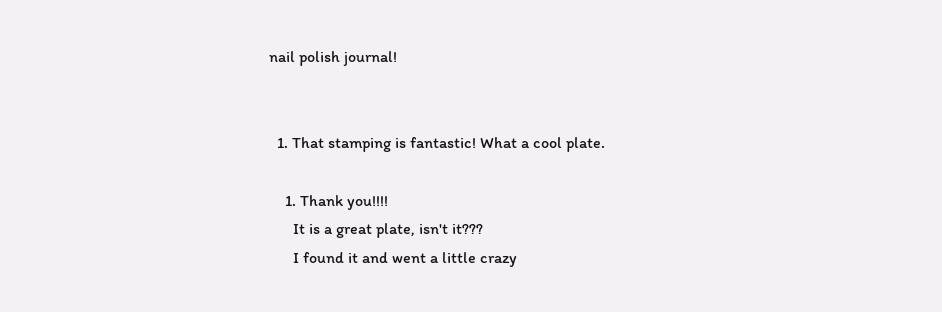nail polish journal!


  1. That stamping is fantastic! What a cool plate.

    1. Thank you!!!!
      It is a great plate, isn't it???
      I found it and went a little crazy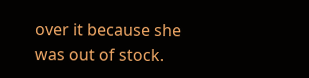over it because she was out of stock.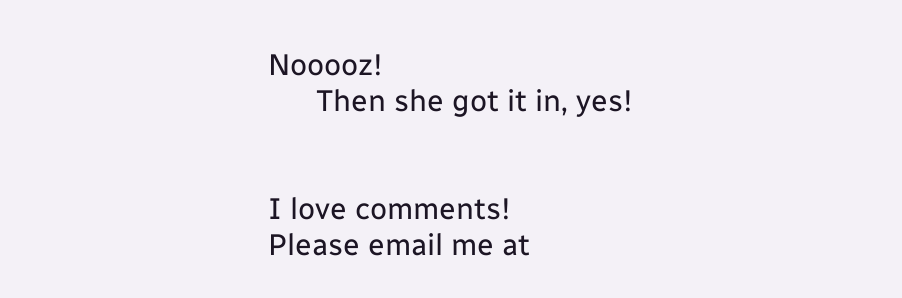Nooooz!
      Then she got it in, yes!


I love comments!
Please email me at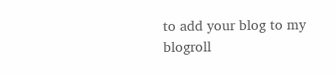to add your blog to my blogroll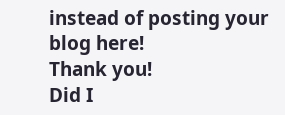instead of posting your blog here!
Thank you!
Did I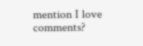mention I love comments?